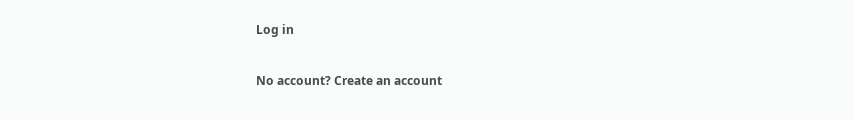Log in

No account? Create an account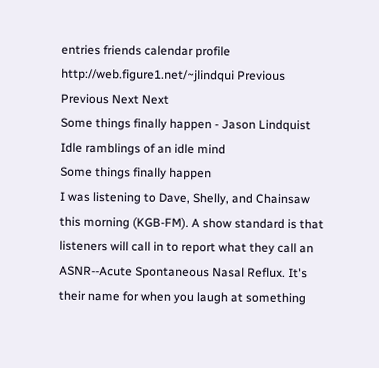entries friends calendar profile http://web.figure1.net/~jlindqui Previous Previous Next Next
Some things finally happen - Jason Lindquist
Idle ramblings of an idle mind
Some things finally happen
I was listening to Dave, Shelly, and Chainsaw this morning (KGB-FM). A show standard is that listeners will call in to report what they call an ASNR--Acute Spontaneous Nasal Reflux. It's their name for when you laugh at something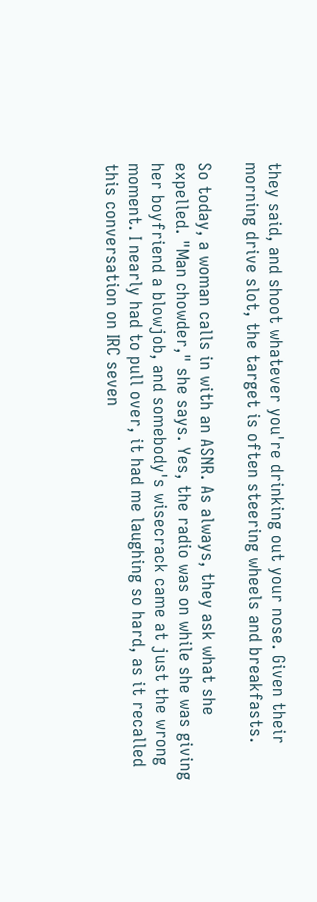they said, and shoot whatever you're drinking out your nose. Given their morning drive slot, the target is often steering wheels and breakfasts.

So today, a woman calls in with an ASNR. As always, they ask what she expelled. "Man chowder," she says. Yes, the radio was on while she was giving her boyfriend a blowjob, and somebody's wisecrack came at just the wrong moment. I nearly had to pull over, it had me laughing so hard, as it recalled this conversation on IRC seven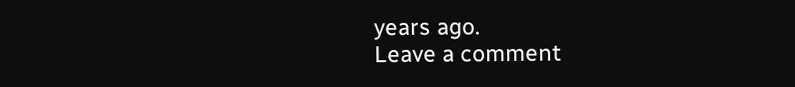years ago.
Leave a comment